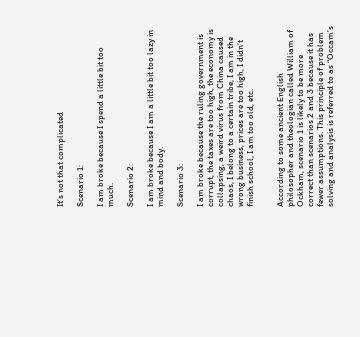It’s not that complicated

Scenario 1:

I am broke because I spend a little bit too much.

Scenario 2:

I am broke because I am a little bit too lazy in mind and body.

Scenario 3:

I am broke because the ruling government is corrupt, the taxes are too high, the economy is collapsing, a weird virus from China caused chaos, I belong to a certain tribe, I am in the wrong business, prices are too high, I didn’t finish school, I am too old, etc.


According to some ancient English philosopher and theologian called William of Ockham, scenario 1 is likely to be more correct than scenarios 2 and 3 because it has fewer assumptions. This principle of problem solving and analysis is referred to as “Occam’s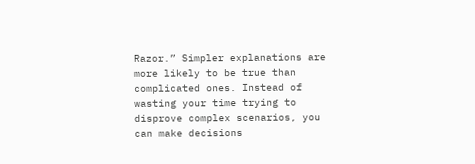Razor.” Simpler explanations are more likely to be true than complicated ones. Instead of wasting your time trying to disprove complex scenarios, you can make decisions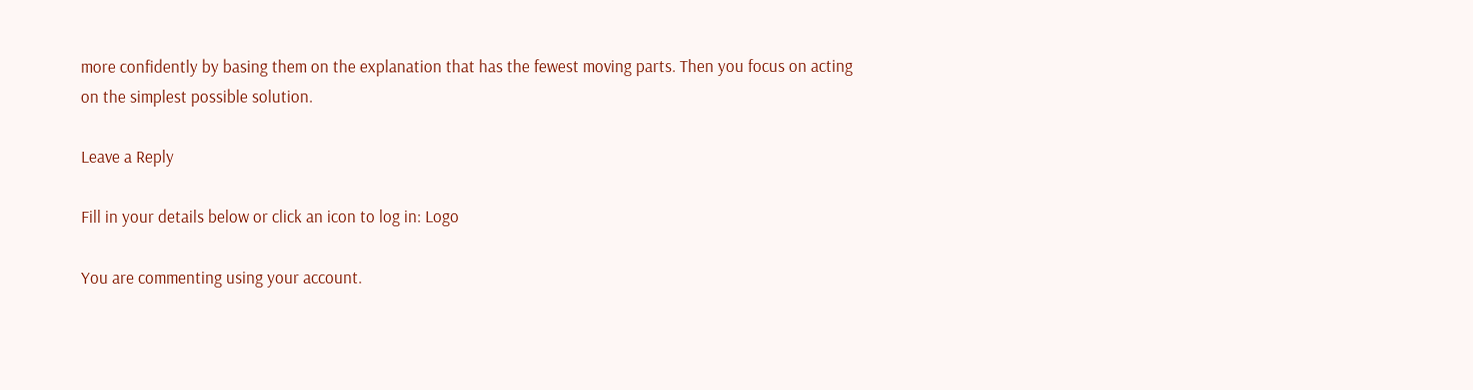more confidently by basing them on the explanation that has the fewest moving parts. Then you focus on acting on the simplest possible solution.

Leave a Reply

Fill in your details below or click an icon to log in: Logo

You are commenting using your account.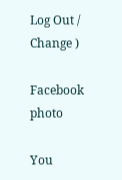Log Out /  Change )

Facebook photo

You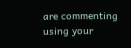are commenting using your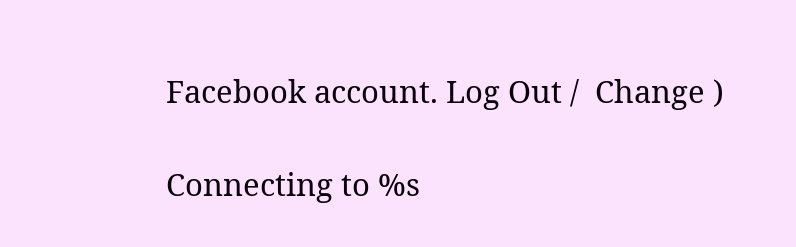Facebook account. Log Out /  Change )

Connecting to %s